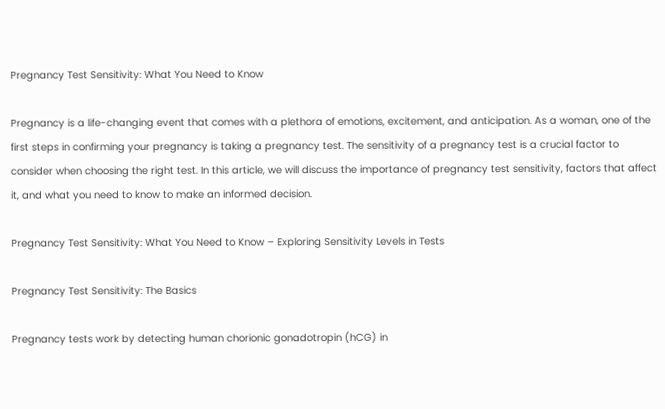Pregnancy Test Sensitivity: What You Need to Know

Pregnancy is a life-changing event that comes with a plethora of emotions, excitement, and anticipation. As a woman, one of the first steps in confirming your pregnancy is taking a pregnancy test. The sensitivity of a pregnancy test is a crucial factor to consider when choosing the right test. In this article, we will discuss the importance of pregnancy test sensitivity, factors that affect it, and what you need to know to make an informed decision.

Pregnancy Test Sensitivity: What You Need to Know – Exploring Sensitivity Levels in Tests

Pregnancy Test Sensitivity: The Basics

Pregnancy tests work by detecting human chorionic gonadotropin (hCG) in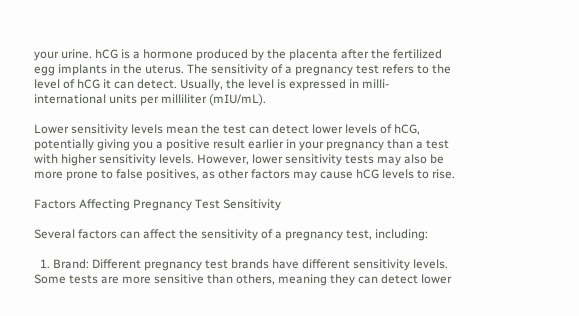your urine. hCG is a hormone produced by the placenta after the fertilized egg implants in the uterus. The sensitivity of a pregnancy test refers to the level of hCG it can detect. Usually, the level is expressed in milli-international units per milliliter (mIU/mL).

Lower sensitivity levels mean the test can detect lower levels of hCG, potentially giving you a positive result earlier in your pregnancy than a test with higher sensitivity levels. However, lower sensitivity tests may also be more prone to false positives, as other factors may cause hCG levels to rise.

Factors Affecting Pregnancy Test Sensitivity

Several factors can affect the sensitivity of a pregnancy test, including:

  1. Brand: Different pregnancy test brands have different sensitivity levels. Some tests are more sensitive than others, meaning they can detect lower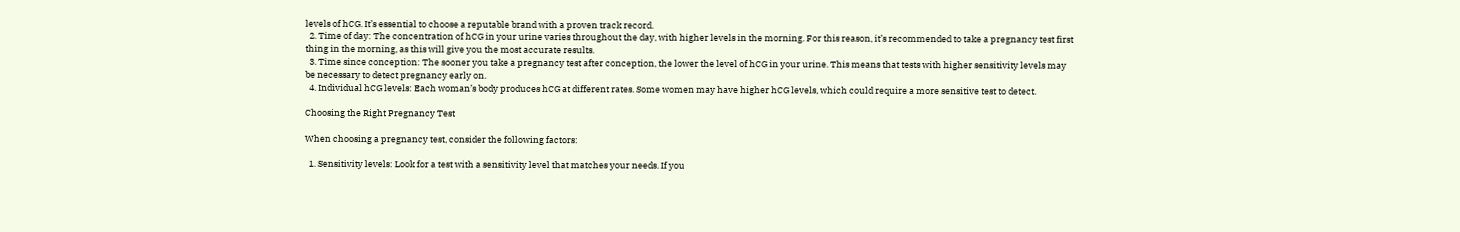levels of hCG. It’s essential to choose a reputable brand with a proven track record.
  2. Time of day: The concentration of hCG in your urine varies throughout the day, with higher levels in the morning. For this reason, it’s recommended to take a pregnancy test first thing in the morning, as this will give you the most accurate results.
  3. Time since conception: The sooner you take a pregnancy test after conception, the lower the level of hCG in your urine. This means that tests with higher sensitivity levels may be necessary to detect pregnancy early on.
  4. Individual hCG levels: Each woman’s body produces hCG at different rates. Some women may have higher hCG levels, which could require a more sensitive test to detect.

Choosing the Right Pregnancy Test

When choosing a pregnancy test, consider the following factors:

  1. Sensitivity levels: Look for a test with a sensitivity level that matches your needs. If you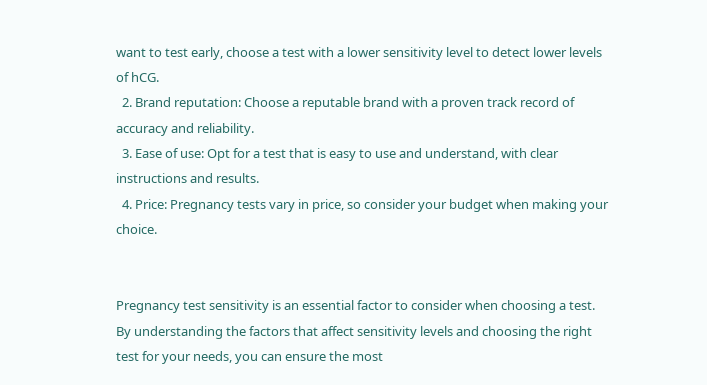want to test early, choose a test with a lower sensitivity level to detect lower levels of hCG.
  2. Brand reputation: Choose a reputable brand with a proven track record of accuracy and reliability.
  3. Ease of use: Opt for a test that is easy to use and understand, with clear instructions and results.
  4. Price: Pregnancy tests vary in price, so consider your budget when making your choice.


Pregnancy test sensitivity is an essential factor to consider when choosing a test. By understanding the factors that affect sensitivity levels and choosing the right test for your needs, you can ensure the most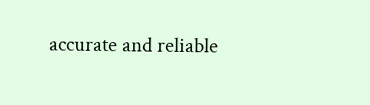accurate and reliable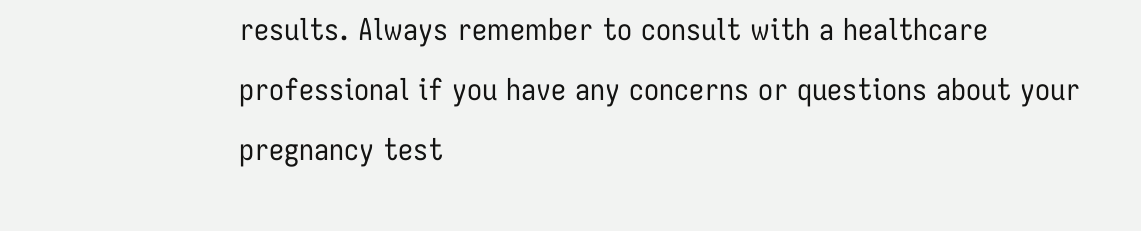results. Always remember to consult with a healthcare professional if you have any concerns or questions about your pregnancy test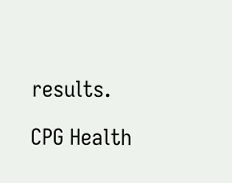results.

CPG Health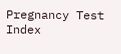Pregnancy Test Index